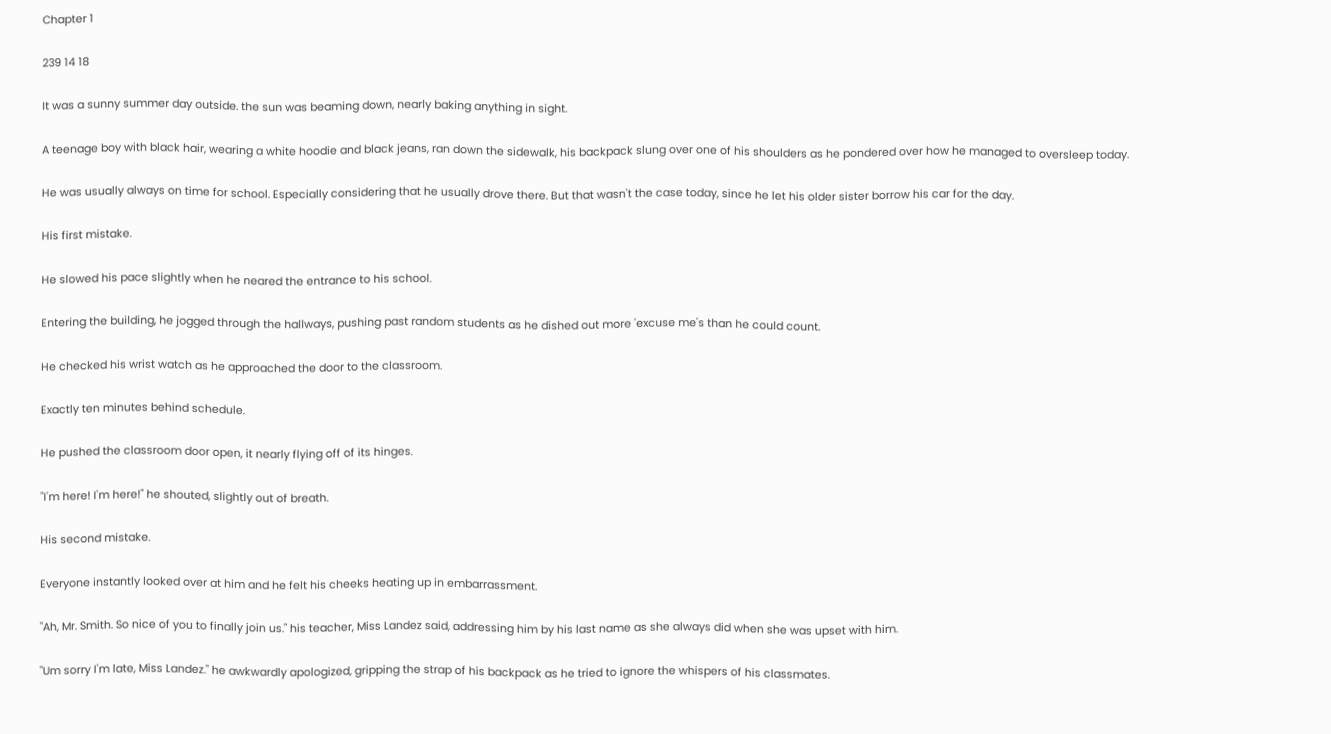Chapter 1

239 14 18

It was a sunny summer day outside. the sun was beaming down, nearly baking anything in sight.

A teenage boy with black hair, wearing a white hoodie and black jeans, ran down the sidewalk, his backpack slung over one of his shoulders as he pondered over how he managed to oversleep today.

He was usually always on time for school. Especially considering that he usually drove there. But that wasn't the case today, since he let his older sister borrow his car for the day.

His first mistake.

He slowed his pace slightly when he neared the entrance to his school.

Entering the building, he jogged through the hallways, pushing past random students as he dished out more 'excuse me's than he could count.

He checked his wrist watch as he approached the door to the classroom.

Exactly ten minutes behind schedule.

He pushed the classroom door open, it nearly flying off of its hinges.

"I'm here! I'm here!" he shouted, slightly out of breath.

His second mistake.

Everyone instantly looked over at him and he felt his cheeks heating up in embarrassment.

"Ah, Mr. Smith. So nice of you to finally join us." his teacher, Miss Landez said, addressing him by his last name as she always did when she was upset with him.

"Um sorry I'm late, Miss Landez." he awkwardly apologized, gripping the strap of his backpack as he tried to ignore the whispers of his classmates.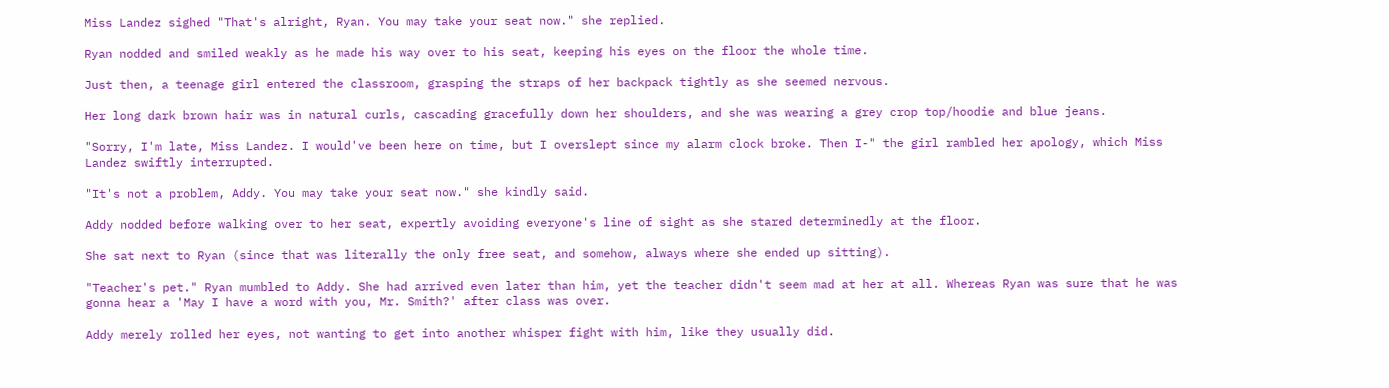Miss Landez sighed "That's alright, Ryan. You may take your seat now." she replied.

Ryan nodded and smiled weakly as he made his way over to his seat, keeping his eyes on the floor the whole time.

Just then, a teenage girl entered the classroom, grasping the straps of her backpack tightly as she seemed nervous.

Her long dark brown hair was in natural curls, cascading gracefully down her shoulders, and she was wearing a grey crop top/hoodie and blue jeans.

"Sorry, I'm late, Miss Landez. I would've been here on time, but I overslept since my alarm clock broke. Then I-" the girl rambled her apology, which Miss Landez swiftly interrupted.

"It's not a problem, Addy. You may take your seat now." she kindly said.

Addy nodded before walking over to her seat, expertly avoiding everyone's line of sight as she stared determinedly at the floor.

She sat next to Ryan (since that was literally the only free seat, and somehow, always where she ended up sitting).

"Teacher's pet." Ryan mumbled to Addy. She had arrived even later than him, yet the teacher didn't seem mad at her at all. Whereas Ryan was sure that he was gonna hear a 'May I have a word with you, Mr. Smith?' after class was over.

Addy merely rolled her eyes, not wanting to get into another whisper fight with him, like they usually did.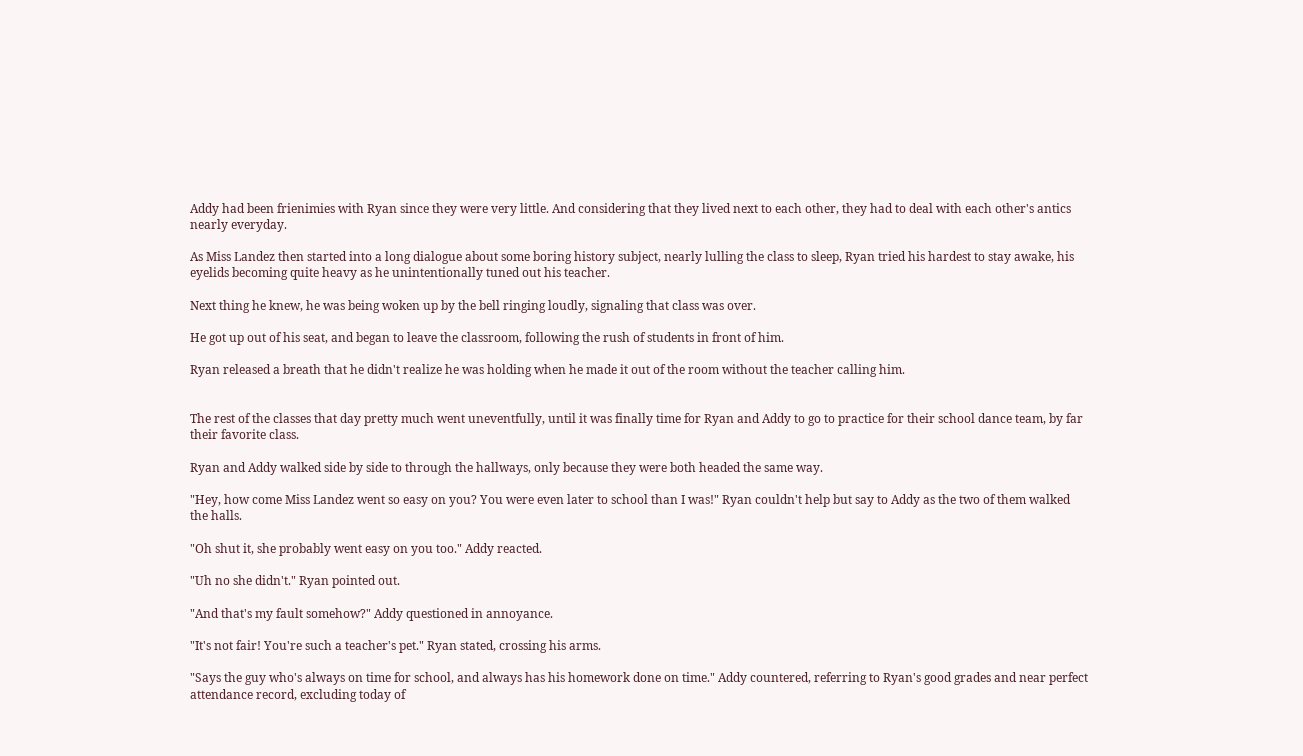Addy had been frienimies with Ryan since they were very little. And considering that they lived next to each other, they had to deal with each other's antics nearly everyday.

As Miss Landez then started into a long dialogue about some boring history subject, nearly lulling the class to sleep, Ryan tried his hardest to stay awake, his eyelids becoming quite heavy as he unintentionally tuned out his teacher.

Next thing he knew, he was being woken up by the bell ringing loudly, signaling that class was over.

He got up out of his seat, and began to leave the classroom, following the rush of students in front of him.

Ryan released a breath that he didn't realize he was holding when he made it out of the room without the teacher calling him.


The rest of the classes that day pretty much went uneventfully, until it was finally time for Ryan and Addy to go to practice for their school dance team, by far their favorite class.

Ryan and Addy walked side by side to through the hallways, only because they were both headed the same way.

"Hey, how come Miss Landez went so easy on you? You were even later to school than I was!" Ryan couldn't help but say to Addy as the two of them walked the halls.

"Oh shut it, she probably went easy on you too." Addy reacted.

"Uh no she didn't." Ryan pointed out.

"And that's my fault somehow?" Addy questioned in annoyance.

"It's not fair! You're such a teacher's pet." Ryan stated, crossing his arms.

"Says the guy who's always on time for school, and always has his homework done on time." Addy countered, referring to Ryan's good grades and near perfect attendance record, excluding today of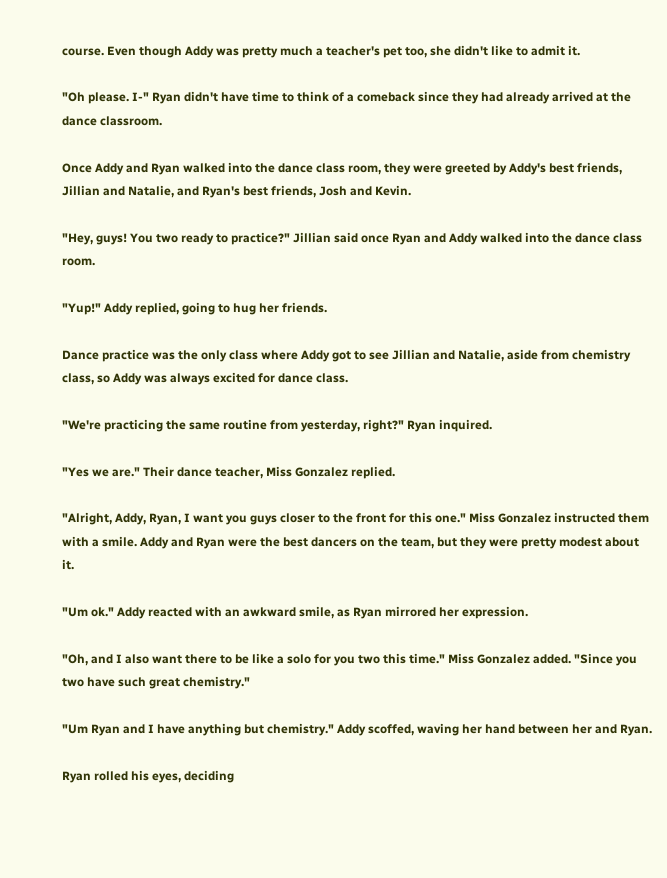course. Even though Addy was pretty much a teacher's pet too, she didn't like to admit it.

"Oh please. I-" Ryan didn't have time to think of a comeback since they had already arrived at the dance classroom.

Once Addy and Ryan walked into the dance class room, they were greeted by Addy's best friends, Jillian and Natalie, and Ryan's best friends, Josh and Kevin.

"Hey, guys! You two ready to practice?" Jillian said once Ryan and Addy walked into the dance class room.

"Yup!" Addy replied, going to hug her friends.

Dance practice was the only class where Addy got to see Jillian and Natalie, aside from chemistry class, so Addy was always excited for dance class.

"We're practicing the same routine from yesterday, right?" Ryan inquired.

"Yes we are." Their dance teacher, Miss Gonzalez replied.

"Alright, Addy, Ryan, I want you guys closer to the front for this one." Miss Gonzalez instructed them with a smile. Addy and Ryan were the best dancers on the team, but they were pretty modest about it.

"Um ok." Addy reacted with an awkward smile, as Ryan mirrored her expression.

"Oh, and I also want there to be like a solo for you two this time." Miss Gonzalez added. "Since you two have such great chemistry."

"Um Ryan and I have anything but chemistry." Addy scoffed, waving her hand between her and Ryan.

Ryan rolled his eyes, deciding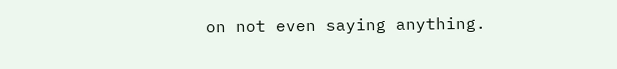on not even saying anything.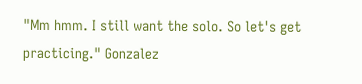"Mm hmm. I still want the solo. So let's get practicing." Gonzalez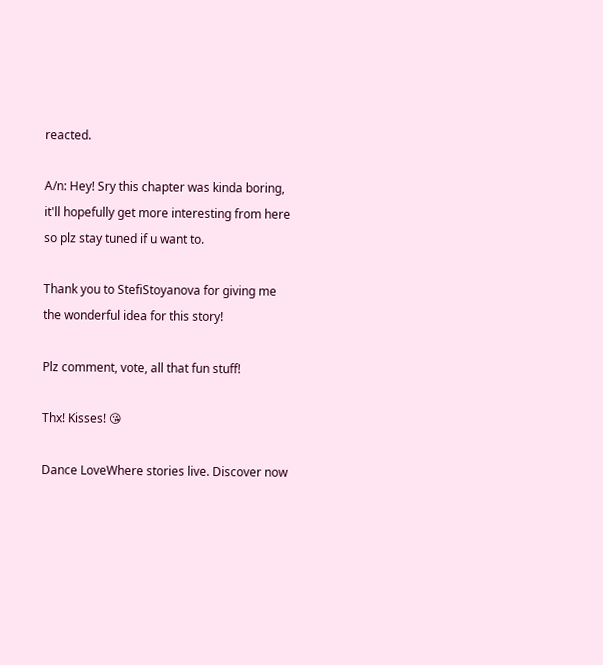reacted.

A/n: Hey! Sry this chapter was kinda boring, it'll hopefully get more interesting from here so plz stay tuned if u want to.

Thank you to StefiStoyanova for giving me the wonderful idea for this story!

Plz comment, vote, all that fun stuff!

Thx! Kisses! 😘

Dance LoveWhere stories live. Discover now